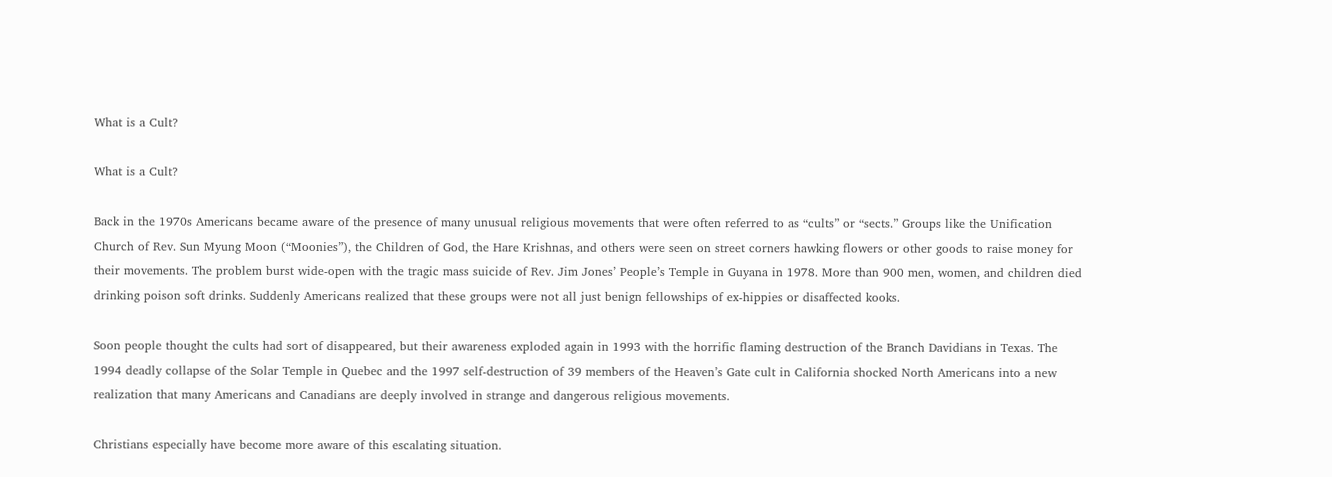What is a Cult?

What is a Cult?

Back in the 1970s Americans became aware of the presence of many unusual religious movements that were often referred to as “cults” or “sects.” Groups like the Unification Church of Rev. Sun Myung Moon (“Moonies”), the Children of God, the Hare Krishnas, and others were seen on street corners hawking flowers or other goods to raise money for their movements. The problem burst wide-open with the tragic mass suicide of Rev. Jim Jones’ People’s Temple in Guyana in 1978. More than 900 men, women, and children died drinking poison soft drinks. Suddenly Americans realized that these groups were not all just benign fellowships of ex-hippies or disaffected kooks.

Soon people thought the cults had sort of disappeared, but their awareness exploded again in 1993 with the horrific flaming destruction of the Branch Davidians in Texas. The 1994 deadly collapse of the Solar Temple in Quebec and the 1997 self-destruction of 39 members of the Heaven’s Gate cult in California shocked North Americans into a new realization that many Americans and Canadians are deeply involved in strange and dangerous religious movements.

Christians especially have become more aware of this escalating situation.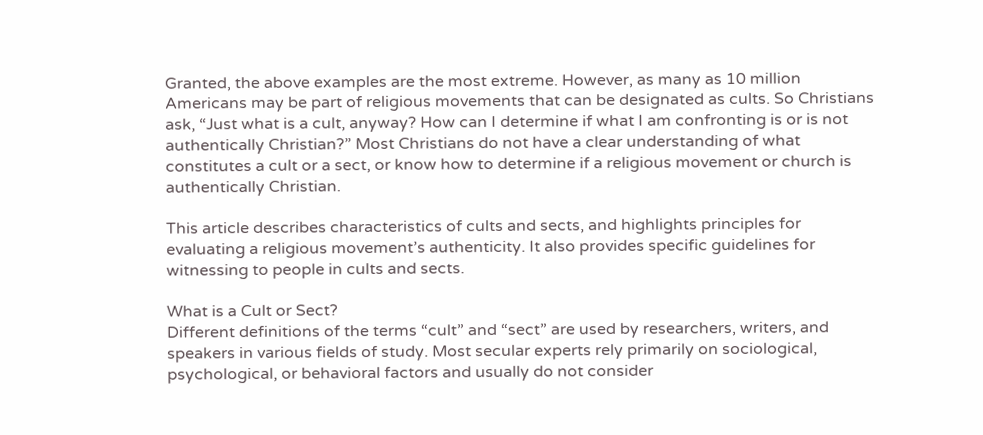Granted, the above examples are the most extreme. However, as many as 10 million Americans may be part of religious movements that can be designated as cults. So Christians ask, “Just what is a cult, anyway? How can I determine if what I am confronting is or is not authentically Christian?” Most Christians do not have a clear understanding of what constitutes a cult or a sect, or know how to determine if a religious movement or church is authentically Christian.

This article describes characteristics of cults and sects, and highlights principles for evaluating a religious movement’s authenticity. It also provides specific guidelines for witnessing to people in cults and sects.

What is a Cult or Sect?
Different definitions of the terms “cult” and “sect” are used by researchers, writers, and speakers in various fields of study. Most secular experts rely primarily on sociological, psychological, or behavioral factors and usually do not consider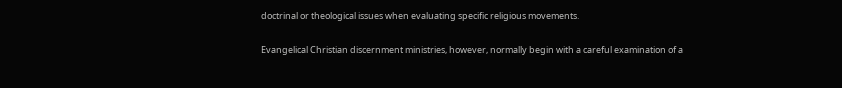doctrinal or theological issues when evaluating specific religious movements.

Evangelical Christian discernment ministries, however, normally begin with a careful examination of a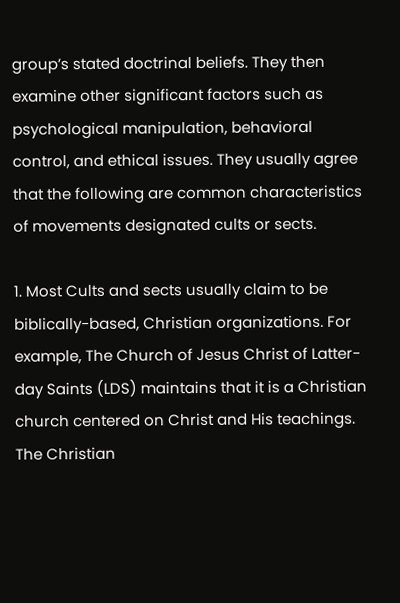group’s stated doctrinal beliefs. They then examine other significant factors such as psychological manipulation, behavioral control, and ethical issues. They usually agree that the following are common characteristics of movements designated cults or sects.

1. Most Cults and sects usually claim to be biblically-based, Christian organizations. For example, The Church of Jesus Christ of Latter-day Saints (LDS) maintains that it is a Christian church centered on Christ and His teachings. The Christian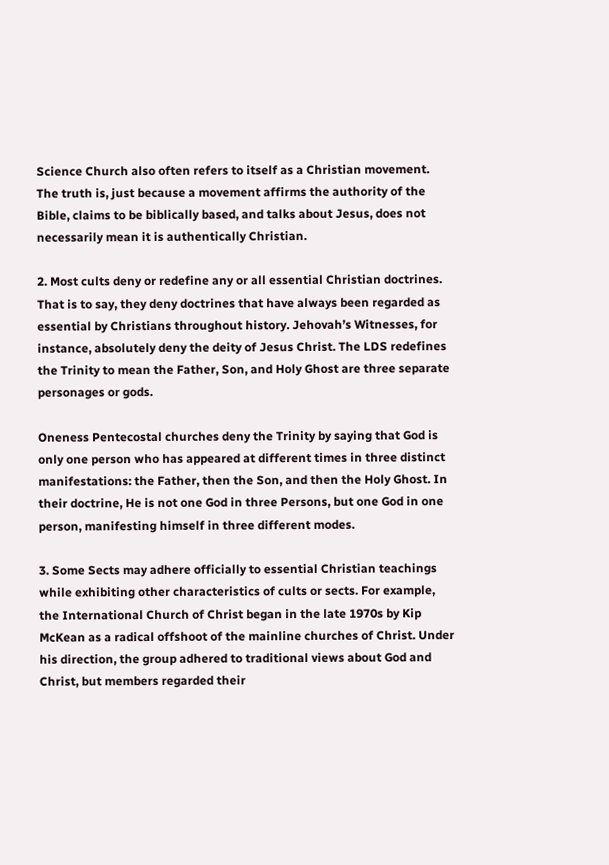Science Church also often refers to itself as a Christian movement. The truth is, just because a movement affirms the authority of the Bible, claims to be biblically based, and talks about Jesus, does not necessarily mean it is authentically Christian.

2. Most cults deny or redefine any or all essential Christian doctrines. That is to say, they deny doctrines that have always been regarded as essential by Christians throughout history. Jehovah’s Witnesses, for instance, absolutely deny the deity of Jesus Christ. The LDS redefines the Trinity to mean the Father, Son, and Holy Ghost are three separate personages or gods.

Oneness Pentecostal churches deny the Trinity by saying that God is only one person who has appeared at different times in three distinct manifestations: the Father, then the Son, and then the Holy Ghost. In their doctrine, He is not one God in three Persons, but one God in one person, manifesting himself in three different modes.

3. Some Sects may adhere officially to essential Christian teachings while exhibiting other characteristics of cults or sects. For example, the International Church of Christ began in the late 1970s by Kip McKean as a radical offshoot of the mainline churches of Christ. Under his direction, the group adhered to traditional views about God and Christ, but members regarded their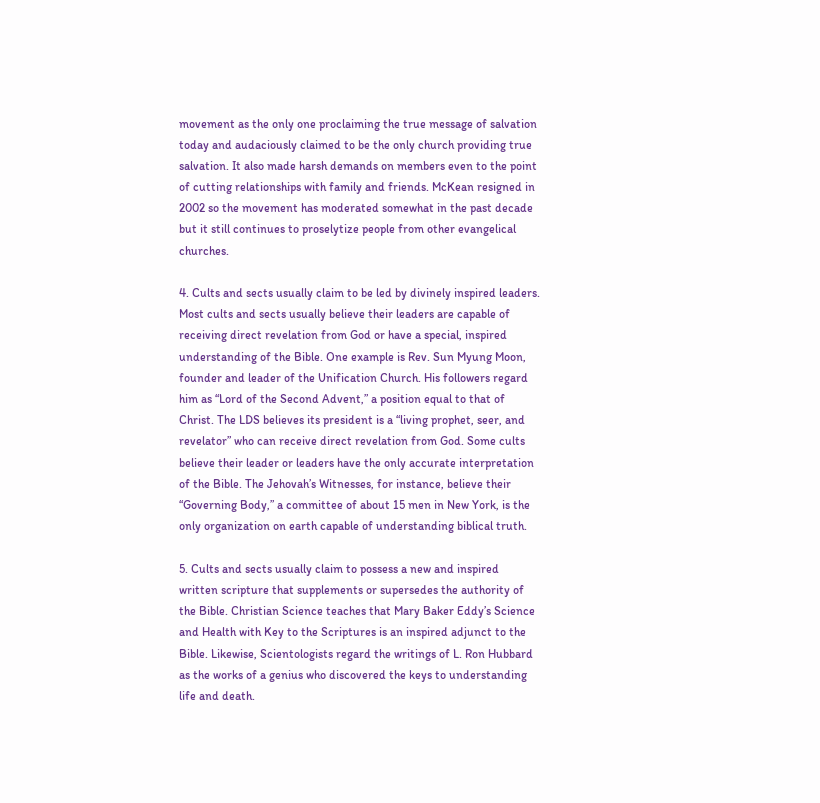movement as the only one proclaiming the true message of salvation today and audaciously claimed to be the only church providing true salvation. It also made harsh demands on members even to the point of cutting relationships with family and friends. McKean resigned in 2002 so the movement has moderated somewhat in the past decade but it still continues to proselytize people from other evangelical churches.

4. Cults and sects usually claim to be led by divinely inspired leaders. Most cults and sects usually believe their leaders are capable of receiving direct revelation from God or have a special, inspired understanding of the Bible. One example is Rev. Sun Myung Moon, founder and leader of the Unification Church. His followers regard him as “Lord of the Second Advent,” a position equal to that of Christ. The LDS believes its president is a “living prophet, seer, and revelator” who can receive direct revelation from God. Some cults believe their leader or leaders have the only accurate interpretation of the Bible. The Jehovah’s Witnesses, for instance, believe their “Governing Body,” a committee of about 15 men in New York, is the only organization on earth capable of understanding biblical truth.

5. Cults and sects usually claim to possess a new and inspired written scripture that supplements or supersedes the authority of the Bible. Christian Science teaches that Mary Baker Eddy’s Science and Health with Key to the Scriptures is an inspired adjunct to the Bible. Likewise, Scientologists regard the writings of L. Ron Hubbard as the works of a genius who discovered the keys to understanding life and death.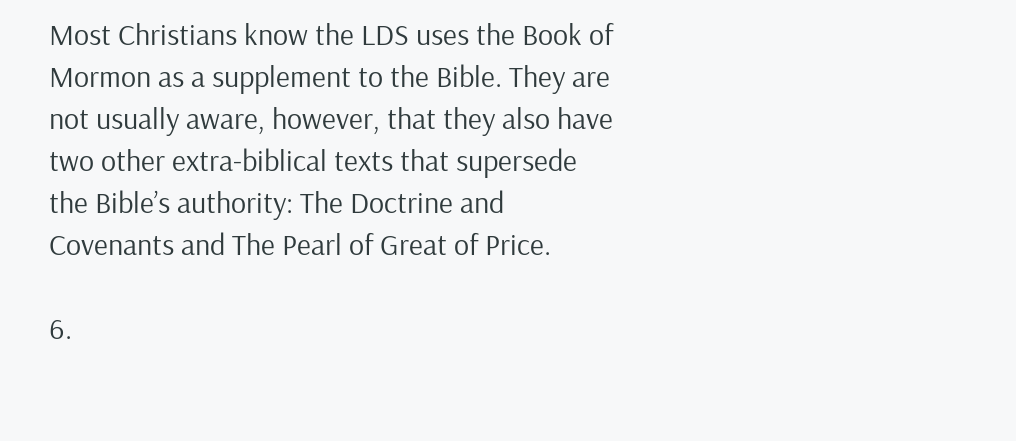Most Christians know the LDS uses the Book of Mormon as a supplement to the Bible. They are not usually aware, however, that they also have two other extra-biblical texts that supersede the Bible’s authority: The Doctrine and Covenants and The Pearl of Great of Price.

6.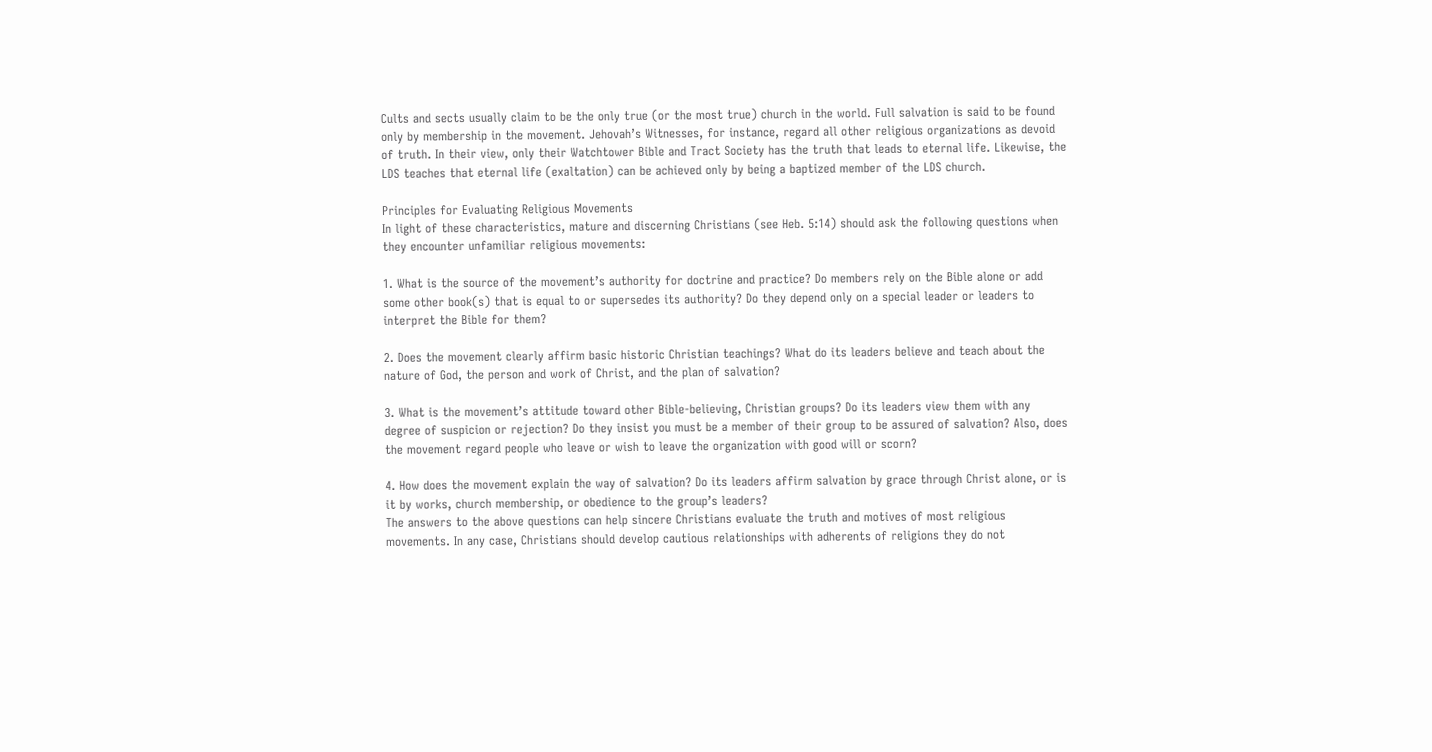Cults and sects usually claim to be the only true (or the most true) church in the world. Full salvation is said to be found only by membership in the movement. Jehovah’s Witnesses, for instance, regard all other religious organizations as devoid of truth. In their view, only their Watchtower Bible and Tract Society has the truth that leads to eternal life. Likewise, the LDS teaches that eternal life (exaltation) can be achieved only by being a baptized member of the LDS church.

Principles for Evaluating Religious Movements
In light of these characteristics, mature and discerning Christians (see Heb. 5:14) should ask the following questions when they encounter unfamiliar religious movements:

1. What is the source of the movement’s authority for doctrine and practice? Do members rely on the Bible alone or add some other book(s) that is equal to or supersedes its authority? Do they depend only on a special leader or leaders to interpret the Bible for them?

2. Does the movement clearly affirm basic historic Christian teachings? What do its leaders believe and teach about the nature of God, the person and work of Christ, and the plan of salvation?

3. What is the movement’s attitude toward other Bible-believing, Christian groups? Do its leaders view them with any degree of suspicion or rejection? Do they insist you must be a member of their group to be assured of salvation? Also, does the movement regard people who leave or wish to leave the organization with good will or scorn?

4. How does the movement explain the way of salvation? Do its leaders affirm salvation by grace through Christ alone, or is it by works, church membership, or obedience to the group’s leaders?
The answers to the above questions can help sincere Christians evaluate the truth and motives of most religious movements. In any case, Christians should develop cautious relationships with adherents of religions they do not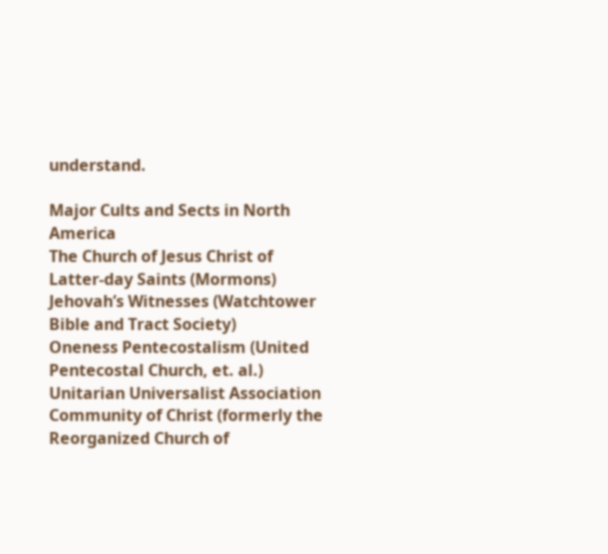understand.

Major Cults and Sects in North America
The Church of Jesus Christ of Latter-day Saints (Mormons)
Jehovah’s Witnesses (Watchtower Bible and Tract Society)
Oneness Pentecostalism (United Pentecostal Church, et. al.)
Unitarian Universalist Association
Community of Christ (formerly the Reorganized Church of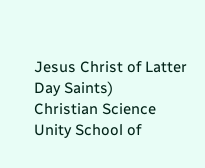Jesus Christ of Latter Day Saints)
Christian Science
Unity School of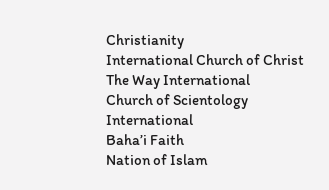Christianity
International Church of Christ
The Way International
Church of Scientology International
Baha’i Faith
Nation of Islam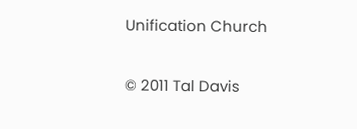Unification Church

© 2011 Tal Davis